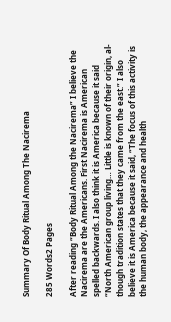Summary Of Body Ritual Among The Nacirema

285 Words2 Pages

After reading “Body Ritual Among the Nacirema” I believe the Nacirema are the Americans. First Nacirema is American spelled backwards. I also think it is America because it said “North American group living… Little is known of their origin, al- though tradition states that they came from the east.” I also believe it is America because it said, “The focus of this activity is the human body, the appearance and health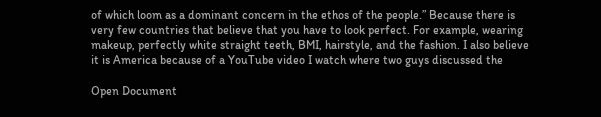of which loom as a dominant concern in the ethos of the people.” Because there is very few countries that believe that you have to look perfect. For example, wearing makeup, perfectly white straight teeth, BMI, hairstyle, and the fashion. I also believe it is America because of a YouTube video I watch where two guys discussed the

Open Document